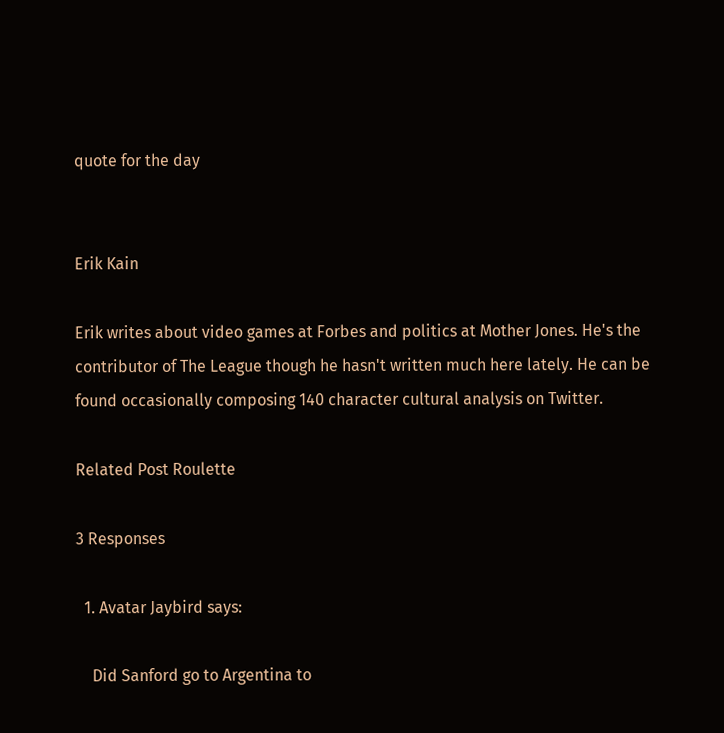quote for the day


Erik Kain

Erik writes about video games at Forbes and politics at Mother Jones. He's the contributor of The League though he hasn't written much here lately. He can be found occasionally composing 140 character cultural analysis on Twitter.

Related Post Roulette

3 Responses

  1. Avatar Jaybird says:

    Did Sanford go to Argentina to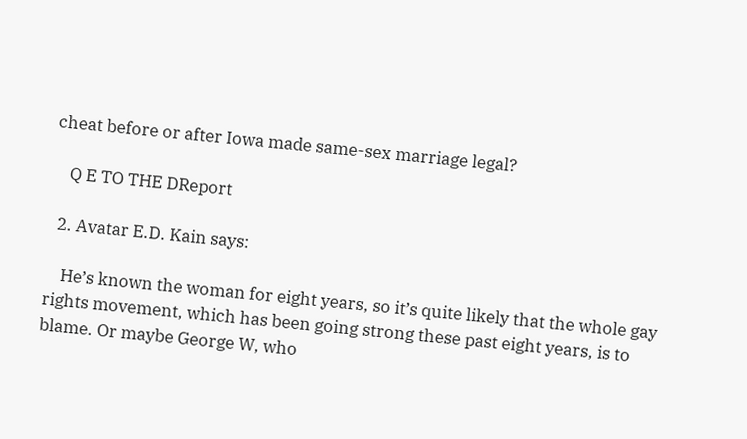cheat before or after Iowa made same-sex marriage legal?

    Q E TO THE DReport

  2. Avatar E.D. Kain says:

    He’s known the woman for eight years, so it’s quite likely that the whole gay rights movement, which has been going strong these past eight years, is to blame. Or maybe George W, who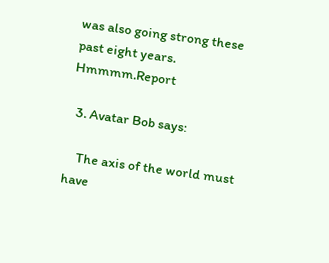was also going strong these past eight years. Hmmmm.Report

  3. Avatar Bob says:

    The axis of the world must have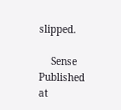slipped.

    Sense Published at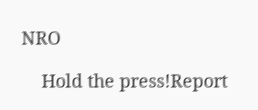NRO

    Hold the press!Report